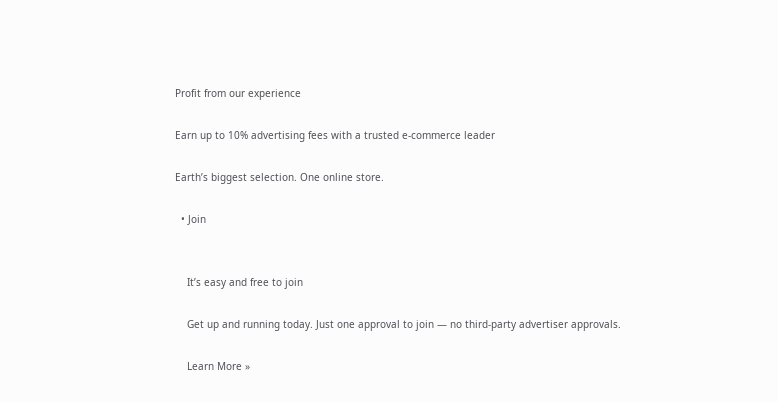Profit from our experience

Earn up to 10% advertising fees with a trusted e-commerce leader

Earth’s biggest selection. One online store.

  • Join


    It’s easy and free to join

    Get up and running today. Just one approval to join — no third-party advertiser approvals.

    Learn More »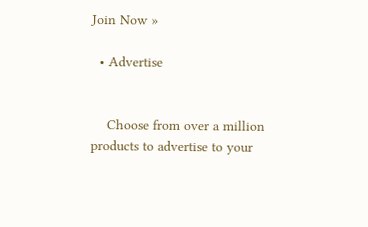Join Now »

  • Advertise


    Choose from over a million products to advertise to your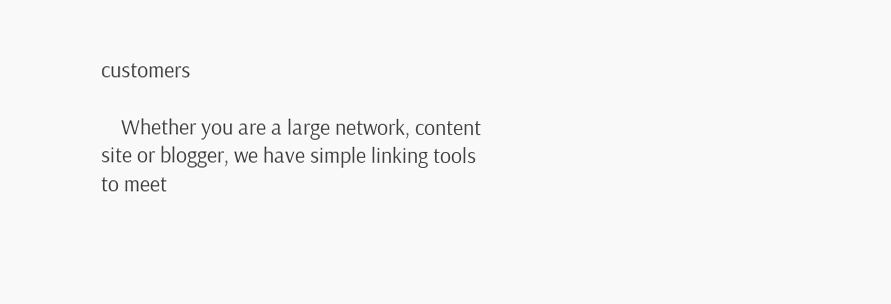customers

    Whether you are a large network, content site or blogger, we have simple linking tools to meet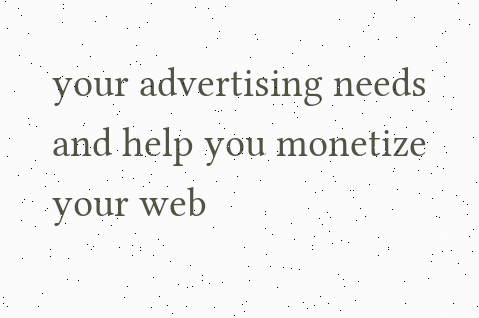your advertising needs and help you monetize your web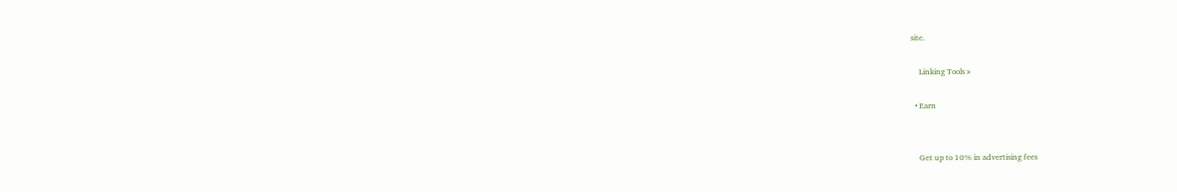site.

    Linking Tools »

  • Earn


    Get up to 10% in advertising fees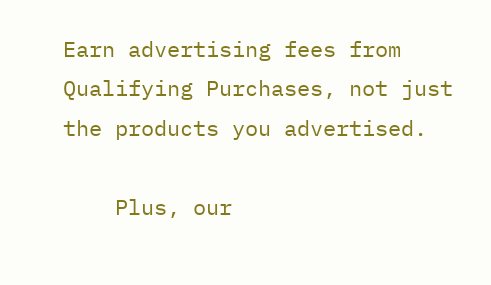Earn advertising fees from Qualifying Purchases, not just the products you advertised.

    Plus, our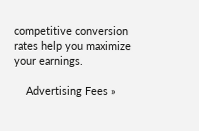competitive conversion rates help you maximize your earnings.

    Advertising Fees »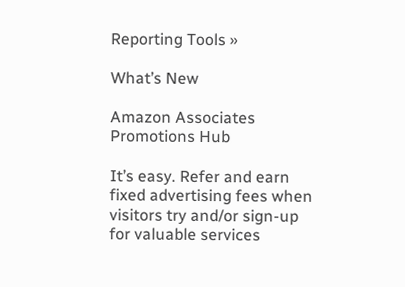Reporting Tools »

What’s New

Amazon Associates Promotions Hub

It’s easy. Refer and earn fixed advertising fees when visitors try and/or sign-up for valuable services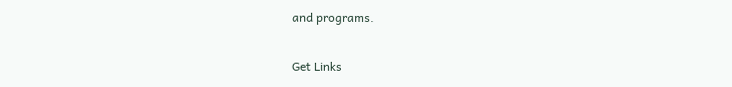and programs.

Get Links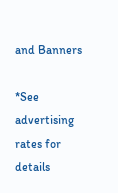and Banners

*See advertising rates for details